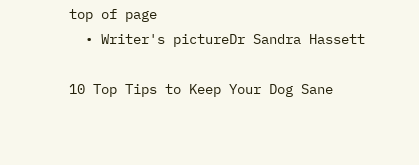top of page
  • Writer's pictureDr Sandra Hassett

10 Top Tips to Keep Your Dog Sane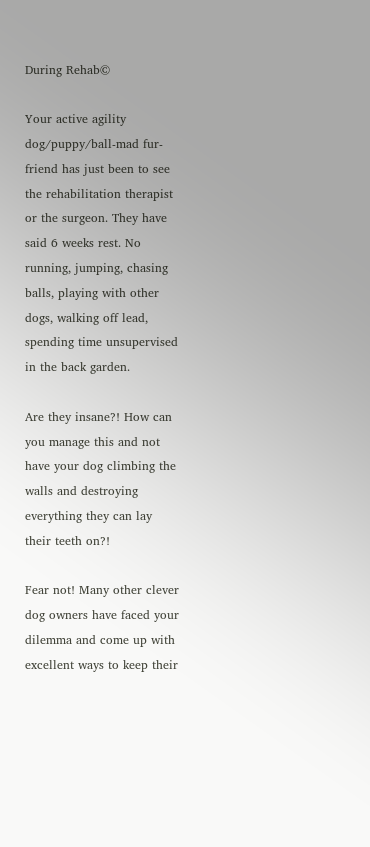During Rehab©

Your active agility dog/puppy/ball-mad fur-friend has just been to see the rehabilitation therapist or the surgeon. They have said 6 weeks rest. No running, jumping, chasing balls, playing with other dogs, walking off lead, spending time unsupervised in the back garden.

Are they insane?! How can you manage this and not have your dog climbing the walls and destroying everything they can lay their teeth on?!

Fear not! Many other clever dog owners have faced your dilemma and come up with excellent ways to keep their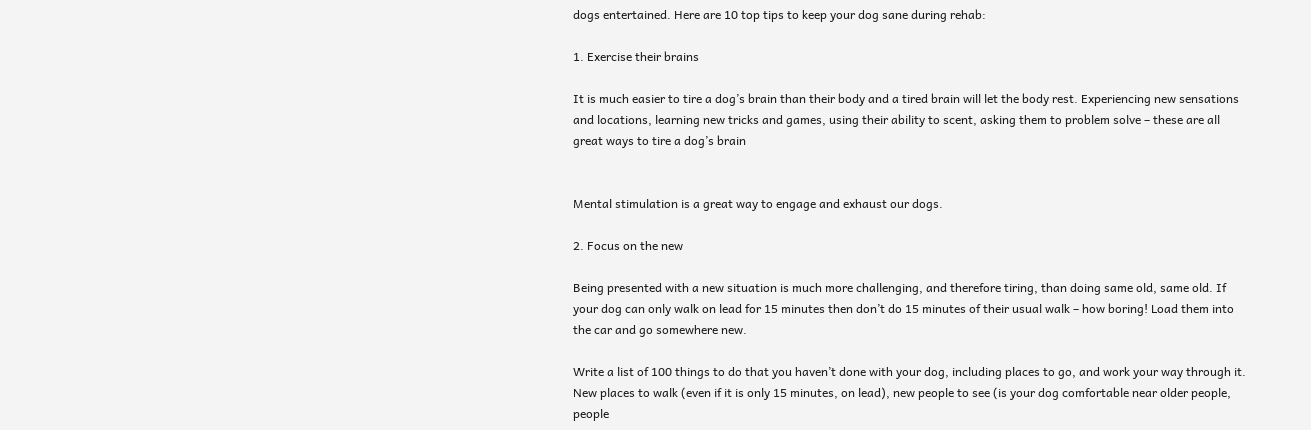dogs entertained. Here are 10 top tips to keep your dog sane during rehab:

1. Exercise their brains

It is much easier to tire a dog’s brain than their body and a tired brain will let the body rest. Experiencing new sensations and locations, learning new tricks and games, using their ability to scent, asking them to problem solve – these are all great ways to tire a dog’s brain


Mental stimulation is a great way to engage and exhaust our dogs.

2. Focus on the new

Being presented with a new situation is much more challenging, and therefore tiring, than doing same old, same old. If your dog can only walk on lead for 15 minutes then don’t do 15 minutes of their usual walk – how boring! Load them into the car and go somewhere new.

Write a list of 100 things to do that you haven’t done with your dog, including places to go, and work your way through it. New places to walk (even if it is only 15 minutes, on lead), new people to see (is your dog comfortable near older people, people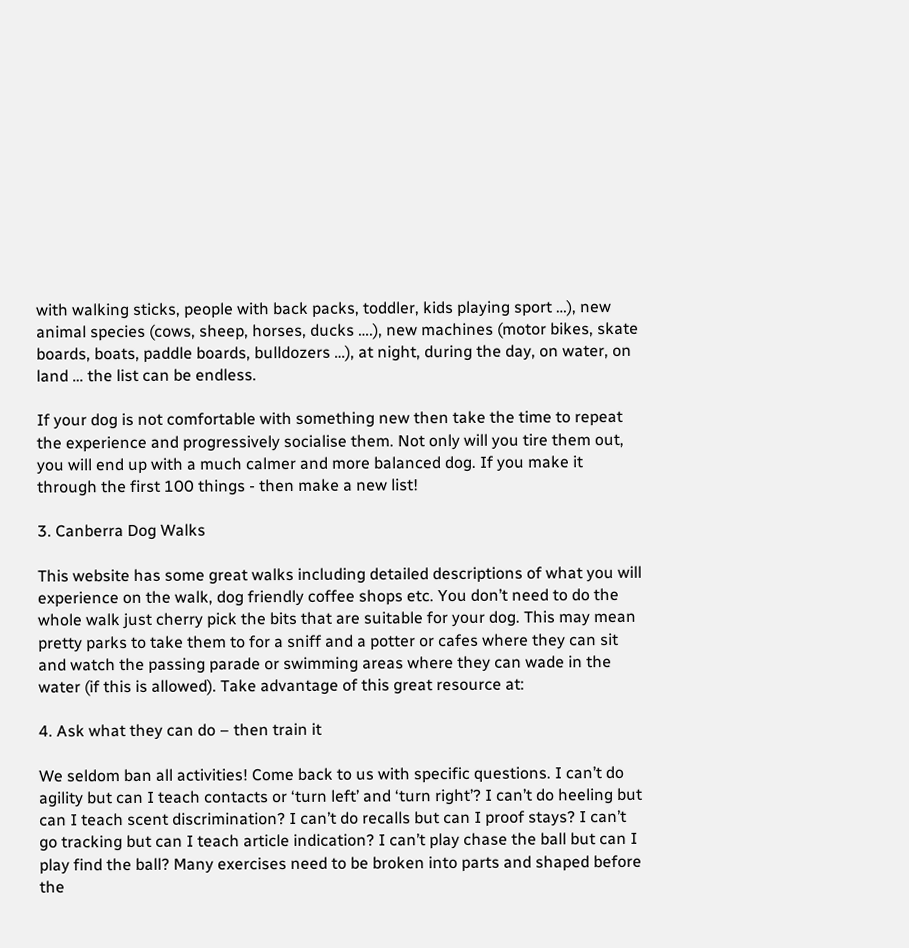with walking sticks, people with back packs, toddler, kids playing sport …), new animal species (cows, sheep, horses, ducks ….), new machines (motor bikes, skate boards, boats, paddle boards, bulldozers …), at night, during the day, on water, on land … the list can be endless.

If your dog is not comfortable with something new then take the time to repeat the experience and progressively socialise them. Not only will you tire them out, you will end up with a much calmer and more balanced dog. If you make it through the first 100 things - then make a new list!

3. Canberra Dog Walks

This website has some great walks including detailed descriptions of what you will experience on the walk, dog friendly coffee shops etc. You don’t need to do the whole walk just cherry pick the bits that are suitable for your dog. This may mean pretty parks to take them to for a sniff and a potter or cafes where they can sit and watch the passing parade or swimming areas where they can wade in the water (if this is allowed). Take advantage of this great resource at:

4. Ask what they can do – then train it

We seldom ban all activities! Come back to us with specific questions. I can’t do agility but can I teach contacts or ‘turn left’ and ‘turn right’? I can’t do heeling but can I teach scent discrimination? I can’t do recalls but can I proof stays? I can’t go tracking but can I teach article indication? I can’t play chase the ball but can I play find the ball? Many exercises need to be broken into parts and shaped before the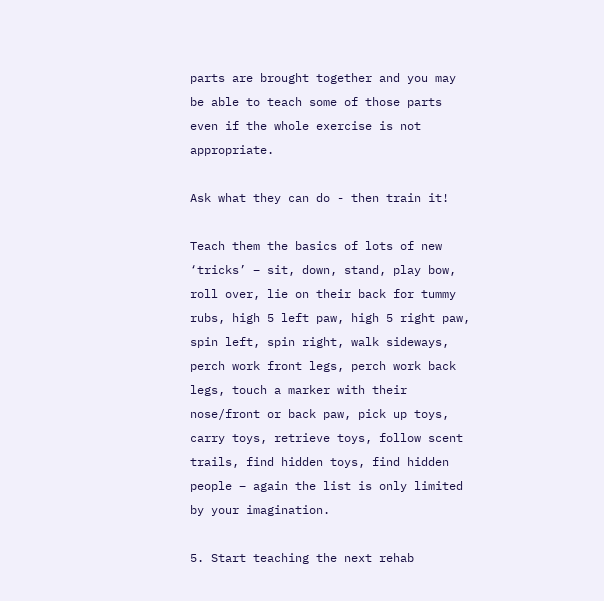parts are brought together and you may be able to teach some of those parts even if the whole exercise is not appropriate.

Ask what they can do - then train it!

Teach them the basics of lots of new ‘tricks’ – sit, down, stand, play bow, roll over, lie on their back for tummy rubs, high 5 left paw, high 5 right paw, spin left, spin right, walk sideways, perch work front legs, perch work back legs, touch a marker with their nose/front or back paw, pick up toys, carry toys, retrieve toys, follow scent trails, find hidden toys, find hidden people – again the list is only limited by your imagination.

5. Start teaching the next rehab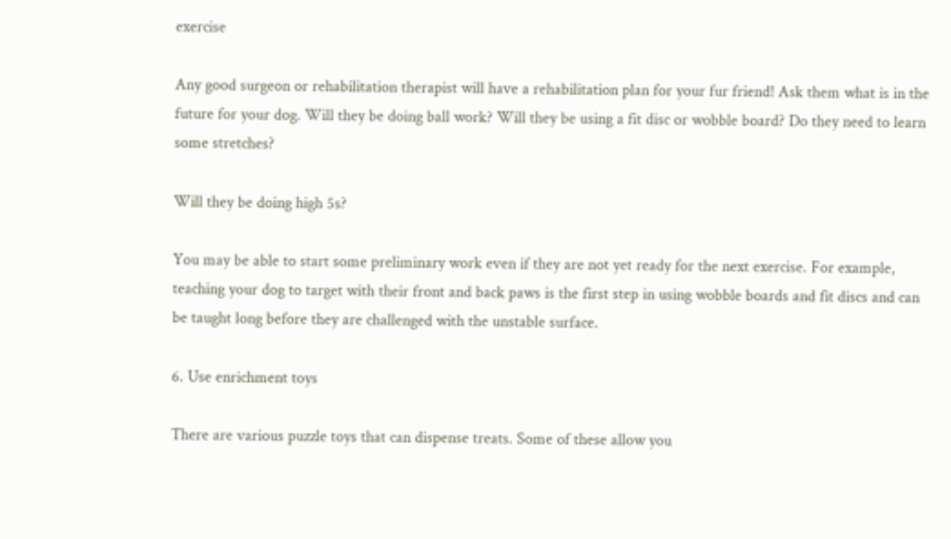exercise

Any good surgeon or rehabilitation therapist will have a rehabilitation plan for your fur friend! Ask them what is in the future for your dog. Will they be doing ball work? Will they be using a fit disc or wobble board? Do they need to learn some stretches?

Will they be doing high 5s?

You may be able to start some preliminary work even if they are not yet ready for the next exercise. For example, teaching your dog to target with their front and back paws is the first step in using wobble boards and fit discs and can be taught long before they are challenged with the unstable surface.

6. Use enrichment toys

There are various puzzle toys that can dispense treats. Some of these allow you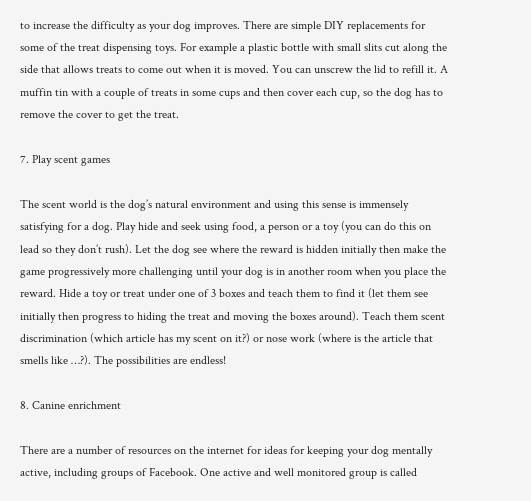to increase the difficulty as your dog improves. There are simple DIY replacements for some of the treat dispensing toys. For example a plastic bottle with small slits cut along the side that allows treats to come out when it is moved. You can unscrew the lid to refill it. A muffin tin with a couple of treats in some cups and then cover each cup, so the dog has to remove the cover to get the treat.

7. Play scent games

The scent world is the dog’s natural environment and using this sense is immensely satisfying for a dog. Play hide and seek using food, a person or a toy (you can do this on lead so they don’t rush). Let the dog see where the reward is hidden initially then make the game progressively more challenging until your dog is in another room when you place the reward. Hide a toy or treat under one of 3 boxes and teach them to find it (let them see initially then progress to hiding the treat and moving the boxes around). Teach them scent discrimination (which article has my scent on it?) or nose work (where is the article that smells like …?). The possibilities are endless!

8. Canine enrichment

There are a number of resources on the internet for ideas for keeping your dog mentally active, including groups of Facebook. One active and well monitored group is called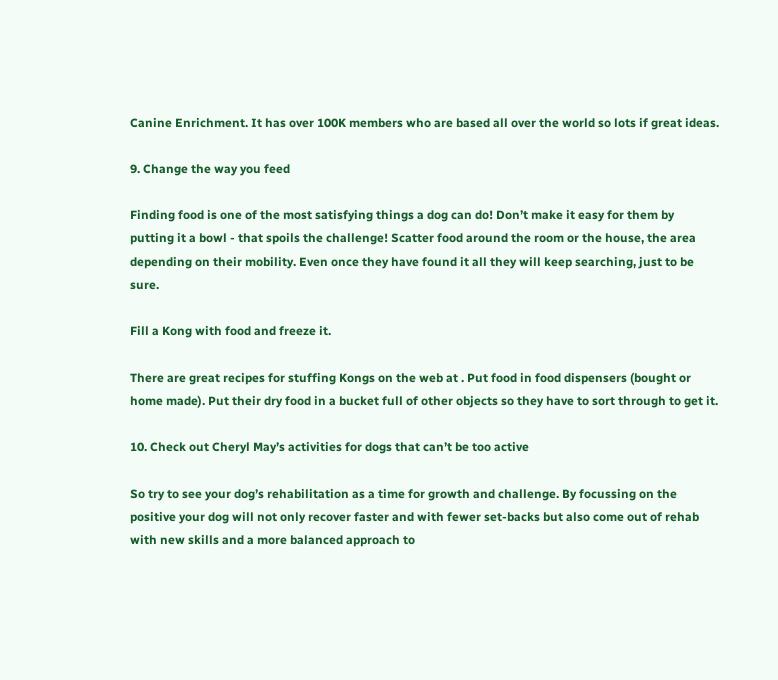Canine Enrichment. It has over 100K members who are based all over the world so lots if great ideas.

9. Change the way you feed

Finding food is one of the most satisfying things a dog can do! Don’t make it easy for them by putting it a bowl - that spoils the challenge! Scatter food around the room or the house, the area depending on their mobility. Even once they have found it all they will keep searching, just to be sure.

Fill a Kong with food and freeze it.

There are great recipes for stuffing Kongs on the web at . Put food in food dispensers (bought or home made). Put their dry food in a bucket full of other objects so they have to sort through to get it.

10. Check out Cheryl May’s activities for dogs that can’t be too active

So try to see your dog’s rehabilitation as a time for growth and challenge. By focussing on the positive your dog will not only recover faster and with fewer set-backs but also come out of rehab with new skills and a more balanced approach to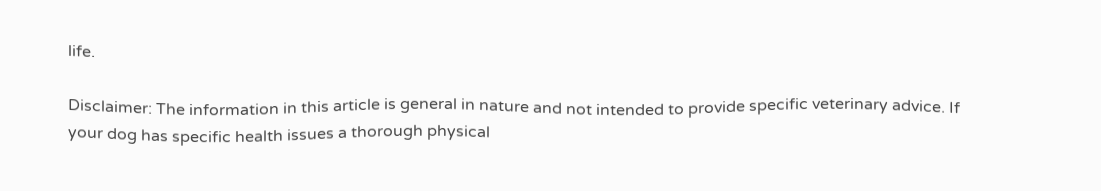life.

Disclaimer: The information in this article is general in nature and not intended to provide specific veterinary advice. If your dog has specific health issues a thorough physical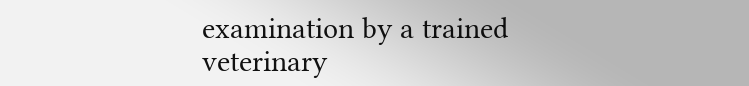examination by a trained veterinary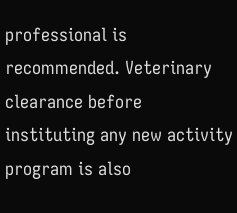professional is recommended. Veterinary clearance before instituting any new activity program is also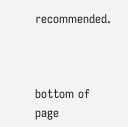recommended.



bottom of page